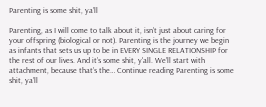Parenting is some shit, ya’ll

Parenting, as I will come to talk about it, isn’t just about caring for your offspring (biological or not). Parenting is the journey we begin as infants that sets us up to be in EVERY SINGLE RELATIONSHIP for the rest of our lives. And it’s some shit, y'all. We’ll start with attachment, because that’s the… Continue reading Parenting is some shit, ya’ll